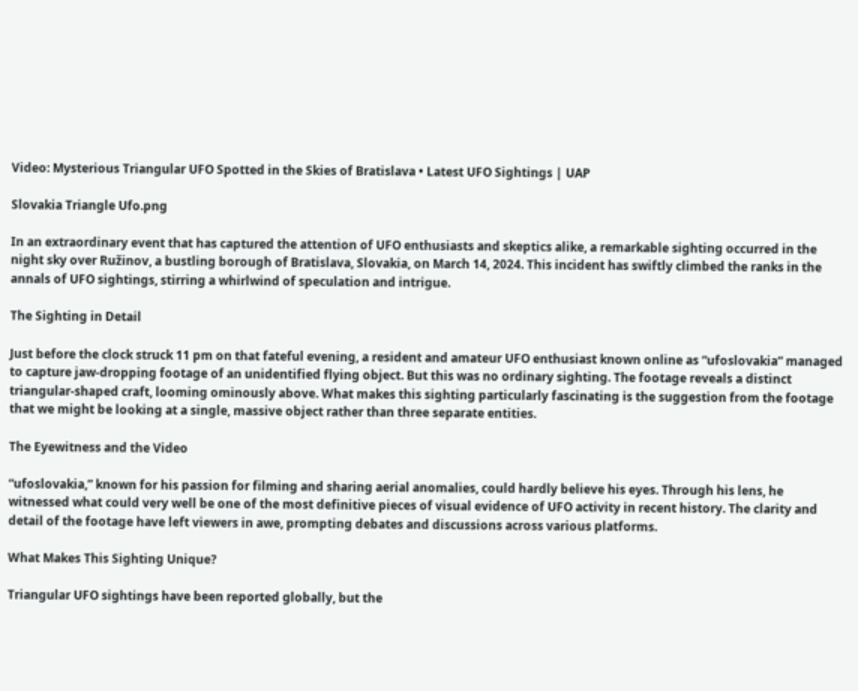Video: Mysterious Triangular UFO Spotted in the Skies of Bratislava • Latest UFO Sightings | UAP

Slovakia Triangle Ufo.png

In an extraordinary event that has captured the attention of UFO enthusiasts and skeptics alike, a remarkable sighting occurred in the night sky over Ružinov, a bustling borough of Bratislava, Slovakia, on March 14, 2024. This incident has swiftly climbed the ranks in the annals of UFO sightings, stirring a whirlwind of speculation and intrigue.

The Sighting in Detail

Just before the clock struck 11 pm on that fateful evening, a resident and amateur UFO enthusiast known online as “ufoslovakia” managed to capture jaw-dropping footage of an unidentified flying object. But this was no ordinary sighting. The footage reveals a distinct triangular-shaped craft, looming ominously above. What makes this sighting particularly fascinating is the suggestion from the footage that we might be looking at a single, massive object rather than three separate entities.

The Eyewitness and the Video

“ufoslovakia,” known for his passion for filming and sharing aerial anomalies, could hardly believe his eyes. Through his lens, he witnessed what could very well be one of the most definitive pieces of visual evidence of UFO activity in recent history. The clarity and detail of the footage have left viewers in awe, prompting debates and discussions across various platforms.

What Makes This Sighting Unique?

Triangular UFO sightings have been reported globally, but the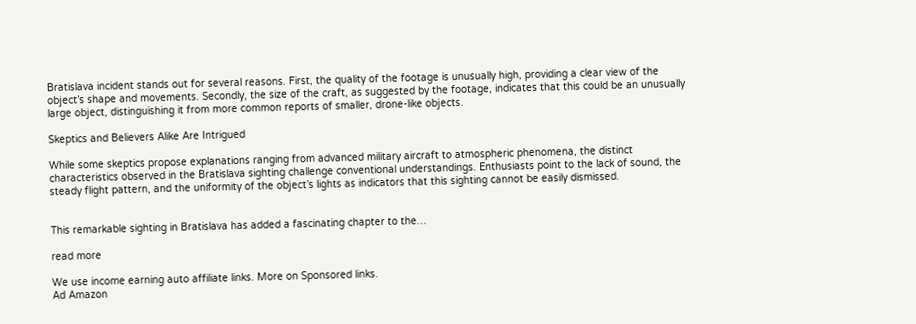Bratislava incident stands out for several reasons. First, the quality of the footage is unusually high, providing a clear view of the object’s shape and movements. Secondly, the size of the craft, as suggested by the footage, indicates that this could be an unusually large object, distinguishing it from more common reports of smaller, drone-like objects.

Skeptics and Believers Alike Are Intrigued

While some skeptics propose explanations ranging from advanced military aircraft to atmospheric phenomena, the distinct characteristics observed in the Bratislava sighting challenge conventional understandings. Enthusiasts point to the lack of sound, the steady flight pattern, and the uniformity of the object’s lights as indicators that this sighting cannot be easily dismissed.


This remarkable sighting in Bratislava has added a fascinating chapter to the…

read more

We use income earning auto affiliate links. More on Sponsored links.
Ad Amazon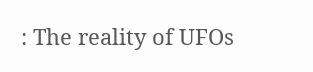: The reality of UFOs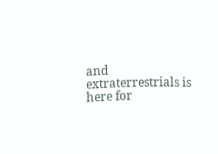and extraterrestrials is here for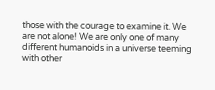those with the courage to examine it. We are not alone! We are only one of many different humanoids in a universe teeming with other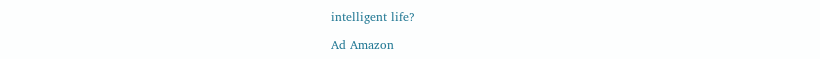intelligent life?

Ad Amazon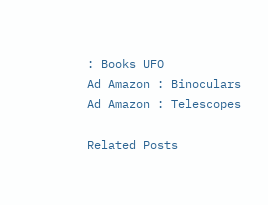: Books UFO
Ad Amazon : Binoculars
Ad Amazon : Telescopes

Related Posts